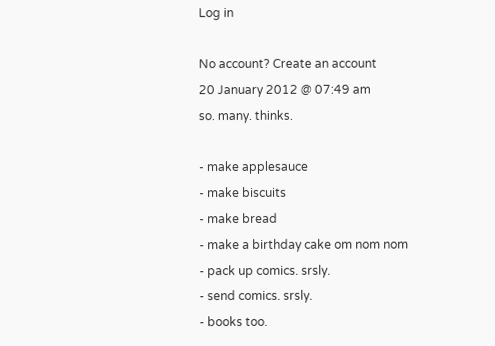Log in

No account? Create an account
20 January 2012 @ 07:49 am
so. many. thinks.

- make applesauce
- make biscuits
- make bread
- make a birthday cake om nom nom
- pack up comics. srsly.
- send comics. srsly.
- books too.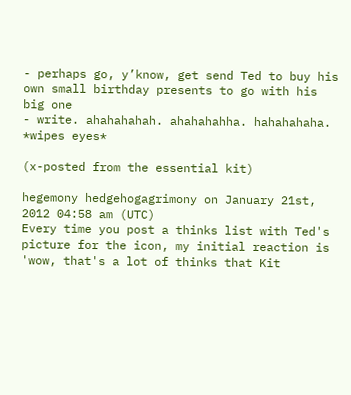- perhaps go, y’know, get send Ted to buy his own small birthday presents to go with his big one
- write. ahahahahah. ahahahahha. hahahahaha. *wipes eyes*

(x-posted from the essential kit)

hegemony hedgehogagrimony on January 21st, 2012 04:58 am (UTC)
Every time you post a thinks list with Ted's picture for the icon, my initial reaction is 'wow, that's a lot of thinks that Kit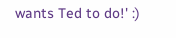wants Ted to do!' :)